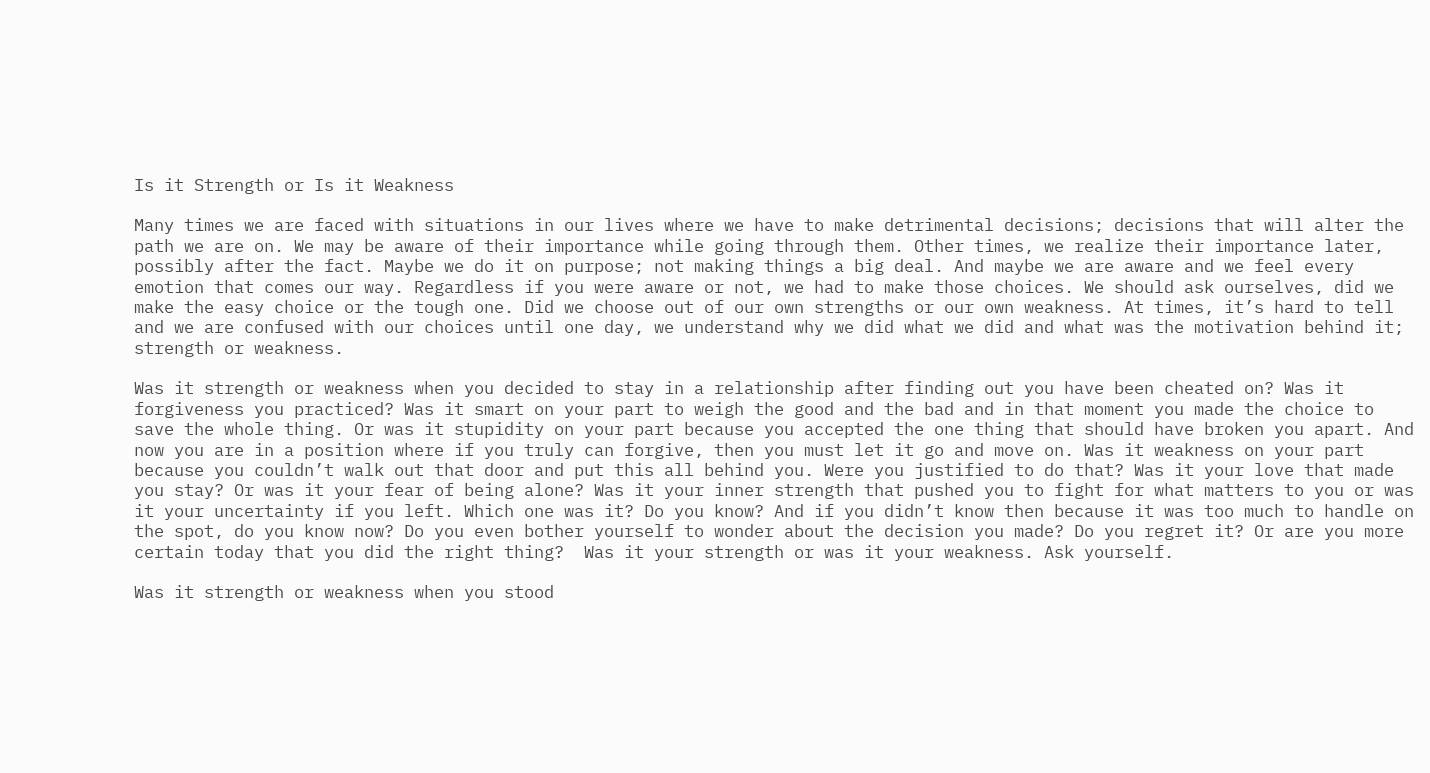Is it Strength or Is it Weakness

Many times we are faced with situations in our lives where we have to make detrimental decisions; decisions that will alter the path we are on. We may be aware of their importance while going through them. Other times, we realize their importance later, possibly after the fact. Maybe we do it on purpose; not making things a big deal. And maybe we are aware and we feel every emotion that comes our way. Regardless if you were aware or not, we had to make those choices. We should ask ourselves, did we make the easy choice or the tough one. Did we choose out of our own strengths or our own weakness. At times, it’s hard to tell and we are confused with our choices until one day, we understand why we did what we did and what was the motivation behind it; strength or weakness.

Was it strength or weakness when you decided to stay in a relationship after finding out you have been cheated on? Was it forgiveness you practiced? Was it smart on your part to weigh the good and the bad and in that moment you made the choice to save the whole thing. Or was it stupidity on your part because you accepted the one thing that should have broken you apart. And now you are in a position where if you truly can forgive, then you must let it go and move on. Was it weakness on your part because you couldn’t walk out that door and put this all behind you. Were you justified to do that? Was it your love that made you stay? Or was it your fear of being alone? Was it your inner strength that pushed you to fight for what matters to you or was it your uncertainty if you left. Which one was it? Do you know? And if you didn’t know then because it was too much to handle on the spot, do you know now? Do you even bother yourself to wonder about the decision you made? Do you regret it? Or are you more certain today that you did the right thing?  Was it your strength or was it your weakness. Ask yourself.

Was it strength or weakness when you stood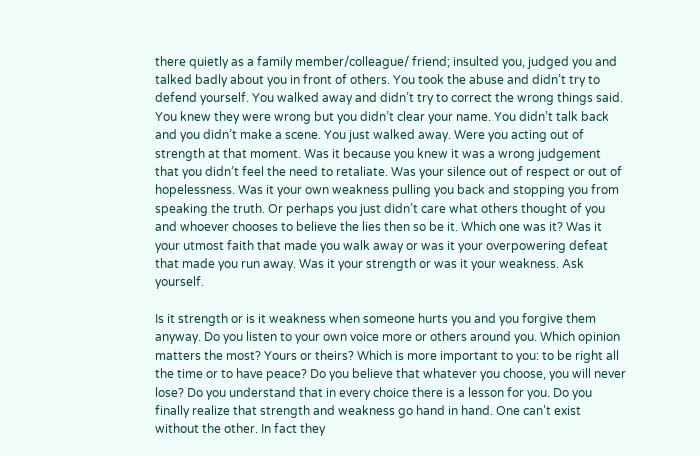there quietly as a family member/colleague/ friend; insulted you, judged you and talked badly about you in front of others. You took the abuse and didn’t try to defend yourself. You walked away and didn’t try to correct the wrong things said. You knew they were wrong but you didn’t clear your name. You didn’t talk back and you didn’t make a scene. You just walked away. Were you acting out of strength at that moment. Was it because you knew it was a wrong judgement that you didn’t feel the need to retaliate. Was your silence out of respect or out of hopelessness. Was it your own weakness pulling you back and stopping you from speaking the truth. Or perhaps you just didn’t care what others thought of you and whoever chooses to believe the lies then so be it. Which one was it? Was it your utmost faith that made you walk away or was it your overpowering defeat that made you run away. Was it your strength or was it your weakness. Ask yourself.

Is it strength or is it weakness when someone hurts you and you forgive them anyway. Do you listen to your own voice more or others around you. Which opinion matters the most? Yours or theirs? Which is more important to you: to be right all the time or to have peace? Do you believe that whatever you choose, you will never lose? Do you understand that in every choice there is a lesson for you. Do you finally realize that strength and weakness go hand in hand. One can’t exist without the other. In fact they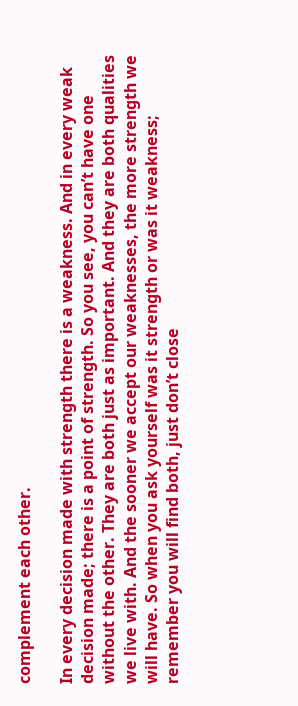complement each other.

In every decision made with strength there is a weakness. And in every weak decision made; there is a point of strength. So you see, you can’t have one without the other. They are both just as important. And they are both qualities we live with. And the sooner we accept our weaknesses, the more strength we will have. So when you ask yourself was it strength or was it weakness; remember you will find both, just don’t close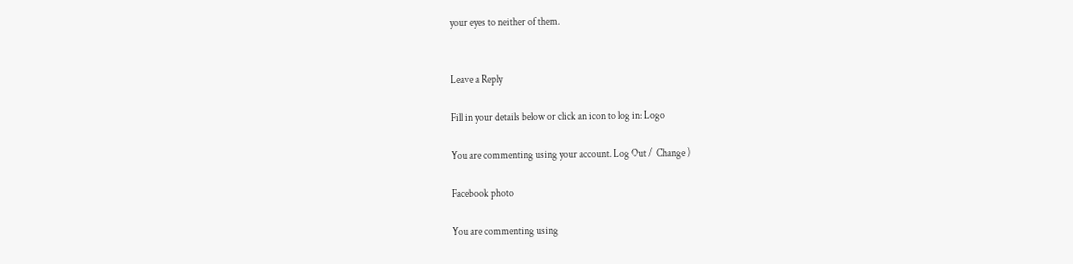your eyes to neither of them.


Leave a Reply

Fill in your details below or click an icon to log in: Logo

You are commenting using your account. Log Out /  Change )

Facebook photo

You are commenting using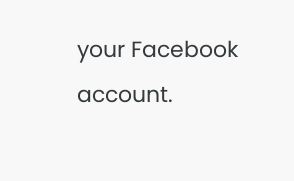your Facebook account.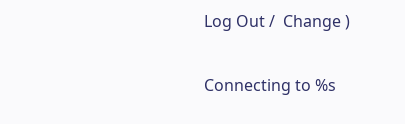Log Out /  Change )

Connecting to %s